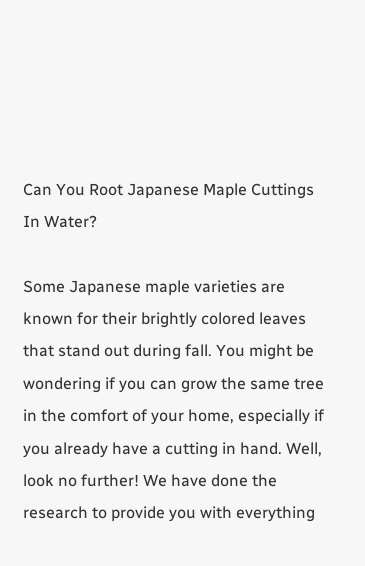Can You Root Japanese Maple Cuttings In Water?

Some Japanese maple varieties are known for their brightly colored leaves that stand out during fall. You might be wondering if you can grow the same tree in the comfort of your home, especially if you already have a cutting in hand. Well, look no further! We have done the research to provide you with everything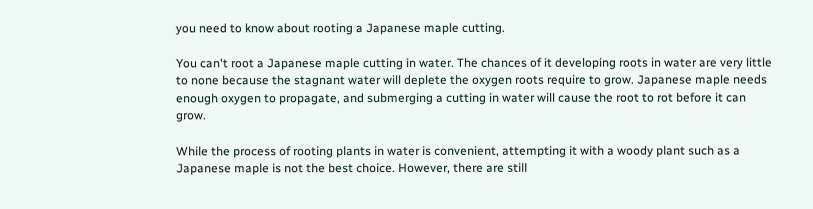you need to know about rooting a Japanese maple cutting.

You can't root a Japanese maple cutting in water. The chances of it developing roots in water are very little to none because the stagnant water will deplete the oxygen roots require to grow. Japanese maple needs enough oxygen to propagate, and submerging a cutting in water will cause the root to rot before it can grow.

While the process of rooting plants in water is convenient, attempting it with a woody plant such as a Japanese maple is not the best choice. However, there are still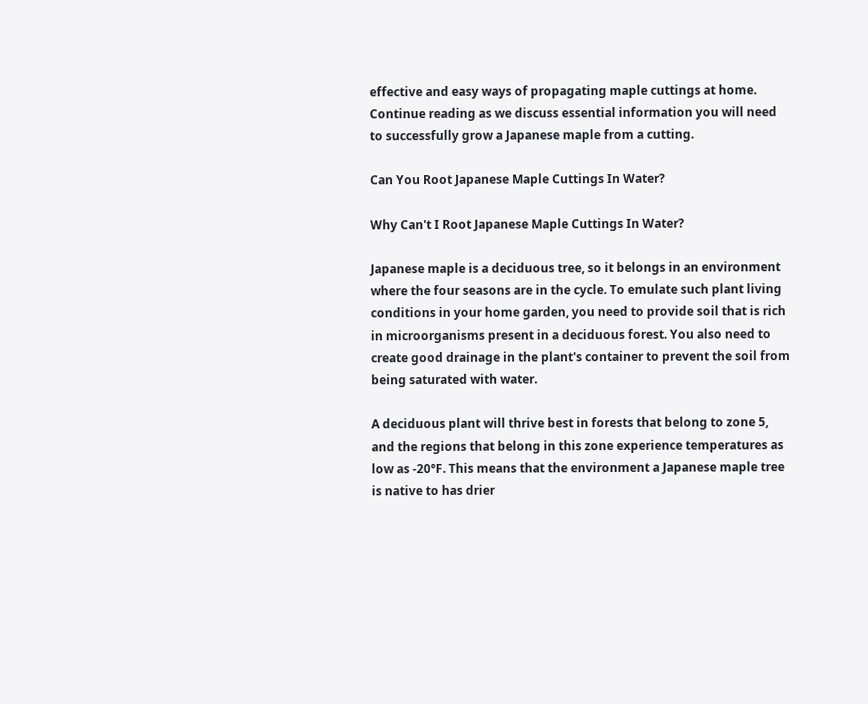effective and easy ways of propagating maple cuttings at home. Continue reading as we discuss essential information you will need to successfully grow a Japanese maple from a cutting.

Can You Root Japanese Maple Cuttings In Water?

Why Can't I Root Japanese Maple Cuttings In Water?

Japanese maple is a deciduous tree, so it belongs in an environment where the four seasons are in the cycle. To emulate such plant living conditions in your home garden, you need to provide soil that is rich in microorganisms present in a deciduous forest. You also need to create good drainage in the plant's container to prevent the soil from being saturated with water.

A deciduous plant will thrive best in forests that belong to zone 5, and the regions that belong in this zone experience temperatures as low as -20°F. This means that the environment a Japanese maple tree is native to has drier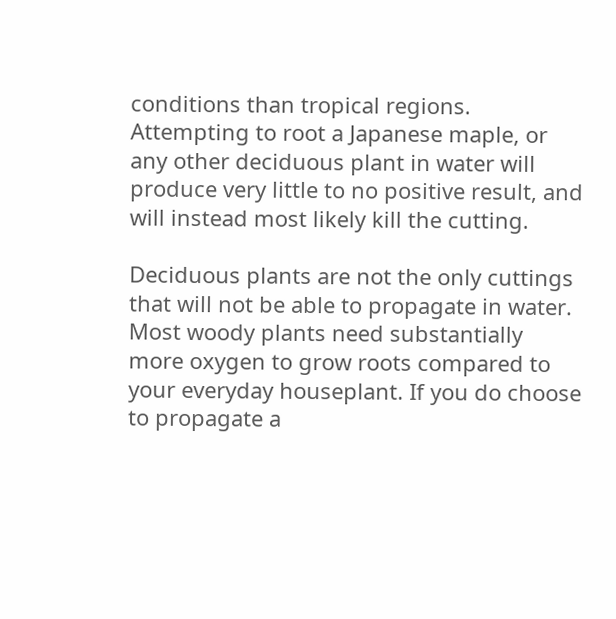conditions than tropical regions. Attempting to root a Japanese maple, or any other deciduous plant in water will produce very little to no positive result, and will instead most likely kill the cutting.

Deciduous plants are not the only cuttings that will not be able to propagate in water. Most woody plants need substantially more oxygen to grow roots compared to your everyday houseplant. If you do choose to propagate a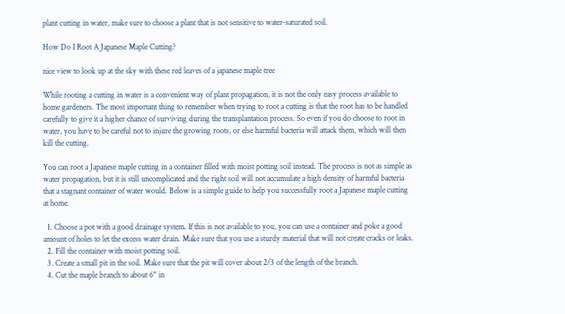plant cutting in water, make sure to choose a plant that is not sensitive to water-saturated soil.

How Do I Root A Japanese Maple Cutting?

nice view to look up at the sky with these red leaves of a japanese maple tree

While rooting a cutting in water is a convenient way of plant propagation, it is not the only easy process available to home gardeners. The most important thing to remember when trying to root a cutting is that the root has to be handled carefully to give it a higher chance of surviving during the transplantation process. So even if you do choose to root in water, you have to be careful not to injure the growing roots, or else harmful bacteria will attack them, which will then kill the cutting.

You can root a Japanese maple cutting in a container filled with moist potting soil instead. The process is not as simple as water propagation, but it is still uncomplicated and the right soil will not accumulate a high density of harmful bacteria that a stagnant container of water would. Below is a simple guide to help you successfully root a Japanese maple cutting at home.

  1. Choose a pot with a good drainage system. If this is not available to you, you can use a container and poke a good amount of holes to let the excess water drain. Make sure that you use a sturdy material that will not create cracks or leaks.
  2. Fill the container with moist potting soil.
  3. Create a small pit in the soil. Make sure that the pit will cover about 2/3 of the length of the branch.
  4. Cut the maple branch to about 6" in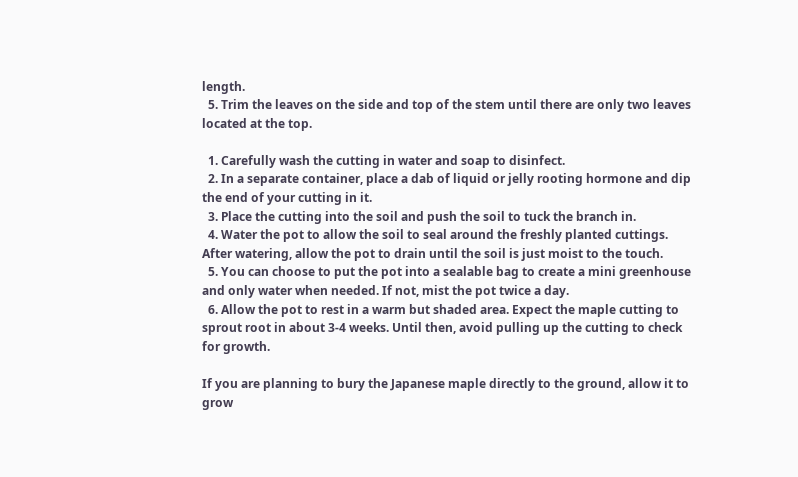length.
  5. Trim the leaves on the side and top of the stem until there are only two leaves located at the top.

  1. Carefully wash the cutting in water and soap to disinfect.
  2. In a separate container, place a dab of liquid or jelly rooting hormone and dip the end of your cutting in it.
  3. Place the cutting into the soil and push the soil to tuck the branch in.
  4. Water the pot to allow the soil to seal around the freshly planted cuttings. After watering, allow the pot to drain until the soil is just moist to the touch.
  5. You can choose to put the pot into a sealable bag to create a mini greenhouse and only water when needed. If not, mist the pot twice a day.
  6. Allow the pot to rest in a warm but shaded area. Expect the maple cutting to sprout root in about 3-4 weeks. Until then, avoid pulling up the cutting to check for growth.

If you are planning to bury the Japanese maple directly to the ground, allow it to grow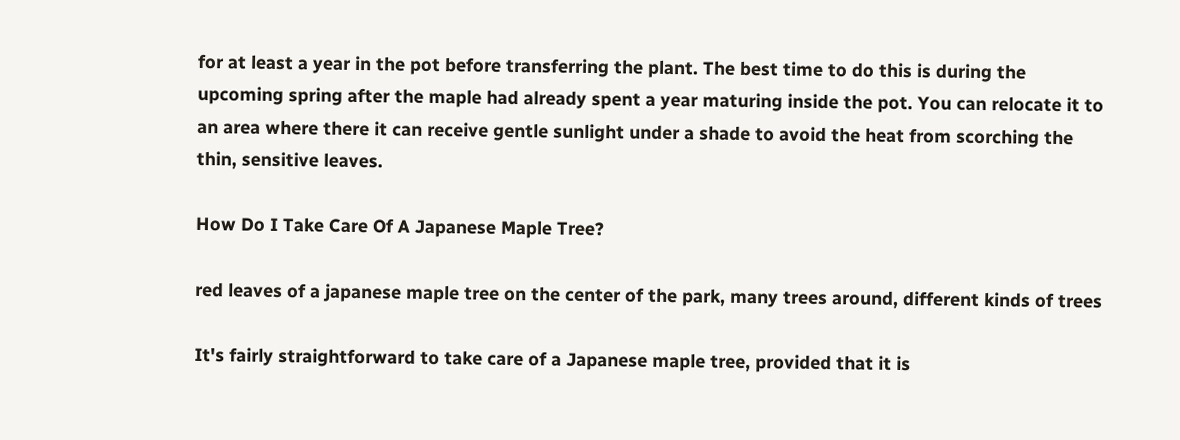for at least a year in the pot before transferring the plant. The best time to do this is during the upcoming spring after the maple had already spent a year maturing inside the pot. You can relocate it to an area where there it can receive gentle sunlight under a shade to avoid the heat from scorching the thin, sensitive leaves.

How Do I Take Care Of A Japanese Maple Tree?

red leaves of a japanese maple tree on the center of the park, many trees around, different kinds of trees

It's fairly straightforward to take care of a Japanese maple tree, provided that it is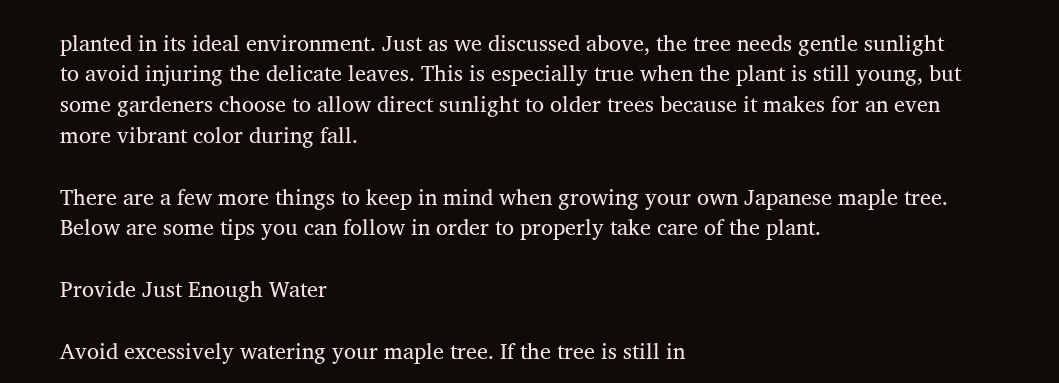planted in its ideal environment. Just as we discussed above, the tree needs gentle sunlight to avoid injuring the delicate leaves. This is especially true when the plant is still young, but some gardeners choose to allow direct sunlight to older trees because it makes for an even more vibrant color during fall.

There are a few more things to keep in mind when growing your own Japanese maple tree. Below are some tips you can follow in order to properly take care of the plant.

Provide Just Enough Water

Avoid excessively watering your maple tree. If the tree is still in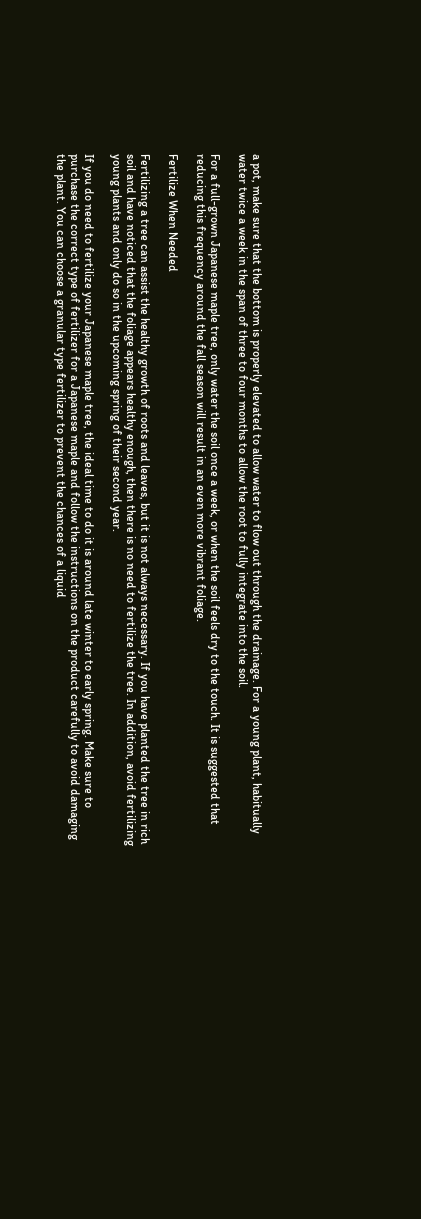a pot, make sure that the bottom is properly elevated to allow water to flow out through the drainage. For a young plant, habitually water twice a week in the span of three to four months to allow the root to fully integrate into the soil.

For a full-grown Japanese maple tree, only water the soil once a week, or when the soil feels dry to the touch. It is suggested that reducing this frequency around the fall season will result in an even more vibrant foliage.

Fertilize When Needed

Fertilizing a tree can assist the healthy growth of roots and leaves, but it is not always necessary. If you have planted the tree in rich soil and have noticed that the foliage appears healthy enough, then there is no need to fertilize the tree. In addition, avoid fertilizing young plants and only do so in the upcoming spring of their second year.

If you do need to fertilize your Japanese maple tree, the ideal time to do it is around late winter to early spring. Make sure to purchase the correct type of fertilizer for a Japanese maple and follow the instructions on the product carefully to avoid damaging the plant. You can choose a granular type fertilizer to prevent the chances of a liquid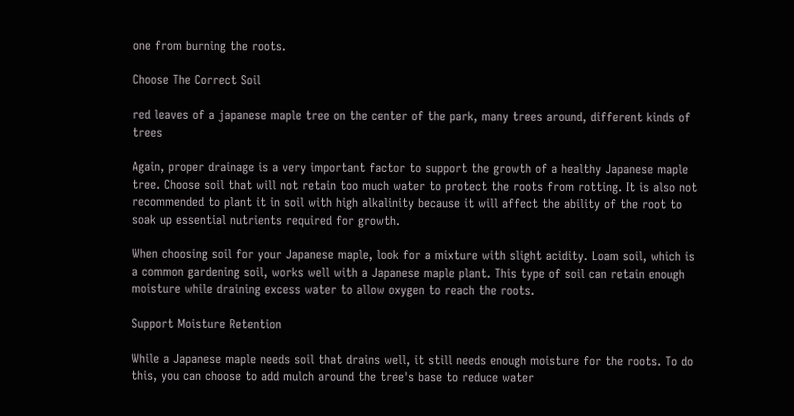one from burning the roots.

Choose The Correct Soil

red leaves of a japanese maple tree on the center of the park, many trees around, different kinds of trees

Again, proper drainage is a very important factor to support the growth of a healthy Japanese maple tree. Choose soil that will not retain too much water to protect the roots from rotting. It is also not recommended to plant it in soil with high alkalinity because it will affect the ability of the root to soak up essential nutrients required for growth.

When choosing soil for your Japanese maple, look for a mixture with slight acidity. Loam soil, which is a common gardening soil, works well with a Japanese maple plant. This type of soil can retain enough moisture while draining excess water to allow oxygen to reach the roots.

Support Moisture Retention

While a Japanese maple needs soil that drains well, it still needs enough moisture for the roots. To do this, you can choose to add mulch around the tree's base to reduce water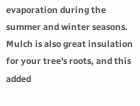evaporation during the summer and winter seasons. Mulch is also great insulation for your tree's roots, and this added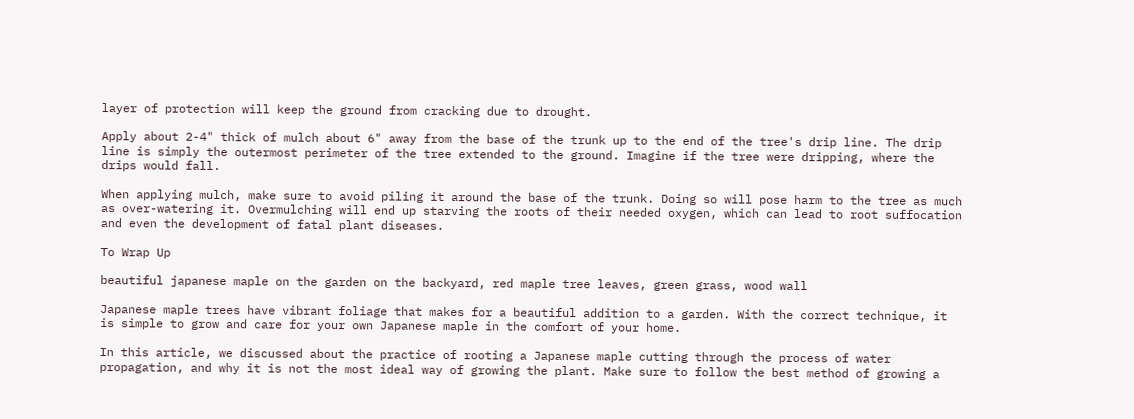layer of protection will keep the ground from cracking due to drought.

Apply about 2-4" thick of mulch about 6" away from the base of the trunk up to the end of the tree's drip line. The drip line is simply the outermost perimeter of the tree extended to the ground. Imagine if the tree were dripping, where the drips would fall.

When applying mulch, make sure to avoid piling it around the base of the trunk. Doing so will pose harm to the tree as much as over-watering it. Overmulching will end up starving the roots of their needed oxygen, which can lead to root suffocation and even the development of fatal plant diseases.

To Wrap Up

beautiful japanese maple on the garden on the backyard, red maple tree leaves, green grass, wood wall

Japanese maple trees have vibrant foliage that makes for a beautiful addition to a garden. With the correct technique, it is simple to grow and care for your own Japanese maple in the comfort of your home.

In this article, we discussed about the practice of rooting a Japanese maple cutting through the process of water propagation, and why it is not the most ideal way of growing the plant. Make sure to follow the best method of growing a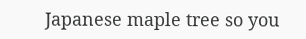Japanese maple tree so you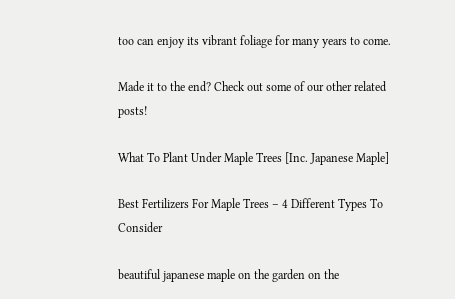too can enjoy its vibrant foliage for many years to come.

Made it to the end? Check out some of our other related posts!

What To Plant Under Maple Trees [Inc. Japanese Maple]

Best Fertilizers For Maple Trees – 4 Different Types To Consider

beautiful japanese maple on the garden on the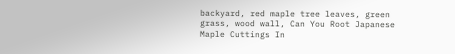backyard, red maple tree leaves, green grass, wood wall, Can You Root Japanese Maple Cuttings In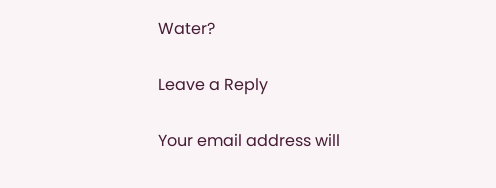Water?

Leave a Reply

Your email address will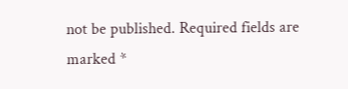not be published. Required fields are marked *